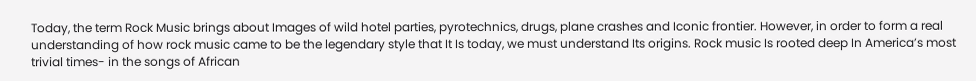Today, the term Rock Music brings about Images of wild hotel parties, pyrotechnics, drugs, plane crashes and Iconic frontier. However, in order to form a real understanding of how rock music came to be the legendary style that It Is today, we must understand Its origins. Rock music Is rooted deep In America’s most trivial times- in the songs of African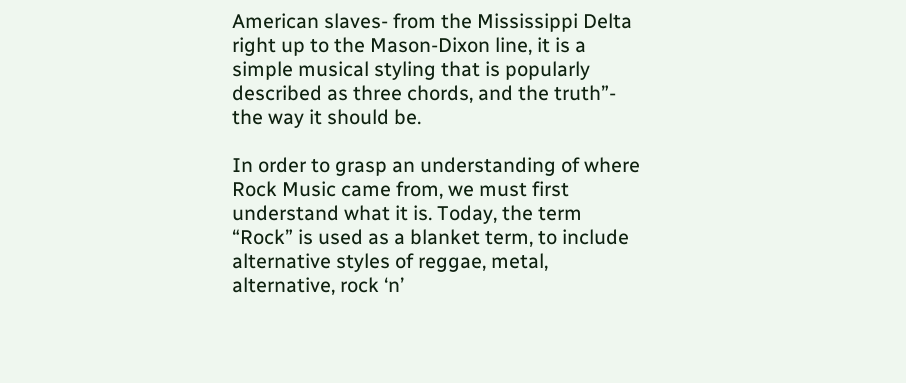American slaves- from the Mississippi Delta right up to the Mason-Dixon line, it is a simple musical styling that is popularly described as three chords, and the truth”- the way it should be.

In order to grasp an understanding of where Rock Music came from, we must first understand what it is. Today, the term “Rock” is used as a blanket term, to include alternative styles of reggae, metal, alternative, rock ‘n’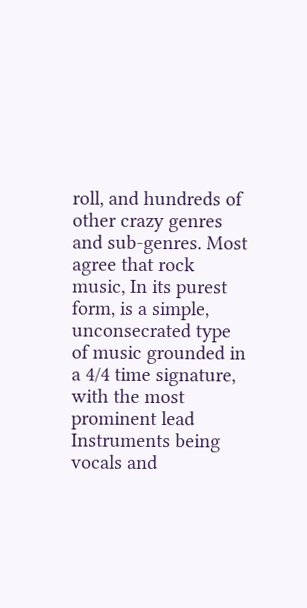roll, and hundreds of other crazy genres and sub-genres. Most agree that rock music, In its purest form, is a simple, unconsecrated type of music grounded in a 4/4 time signature, with the most prominent lead Instruments being vocals and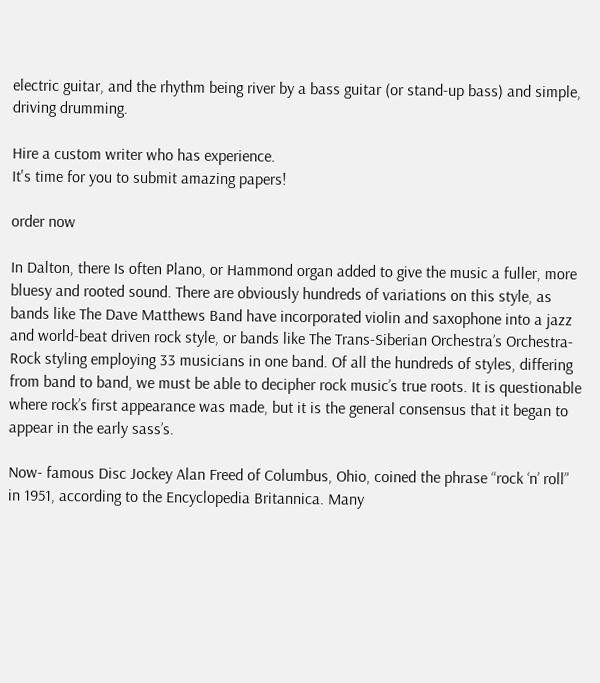electric guitar, and the rhythm being river by a bass guitar (or stand-up bass) and simple, driving drumming.

Hire a custom writer who has experience.
It's time for you to submit amazing papers!

order now

In Dalton, there Is often Plano, or Hammond organ added to give the music a fuller, more bluesy and rooted sound. There are obviously hundreds of variations on this style, as bands like The Dave Matthews Band have incorporated violin and saxophone into a jazz and world-beat driven rock style, or bands like The Trans-Siberian Orchestra’s Orchestra-Rock styling employing 33 musicians in one band. Of all the hundreds of styles, differing from band to band, we must be able to decipher rock music’s true roots. It is questionable where rock’s first appearance was made, but it is the general consensus that it began to appear in the early sass’s.

Now- famous Disc Jockey Alan Freed of Columbus, Ohio, coined the phrase “rock ‘n’ roll” in 1951, according to the Encyclopedia Britannica. Many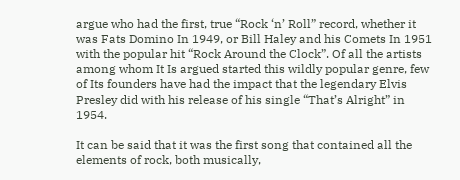argue who had the first, true “Rock ‘n’ Roll” record, whether it was Fats Domino In 1949, or Bill Haley and his Comets In 1951 with the popular hit “Rock Around the Clock”. Of all the artists among whom It Is argued started this wildly popular genre, few of Its founders have had the impact that the legendary Elvis Presley did with his release of his single “That’s Alright” in 1954.

It can be said that it was the first song that contained all the elements of rock, both musically,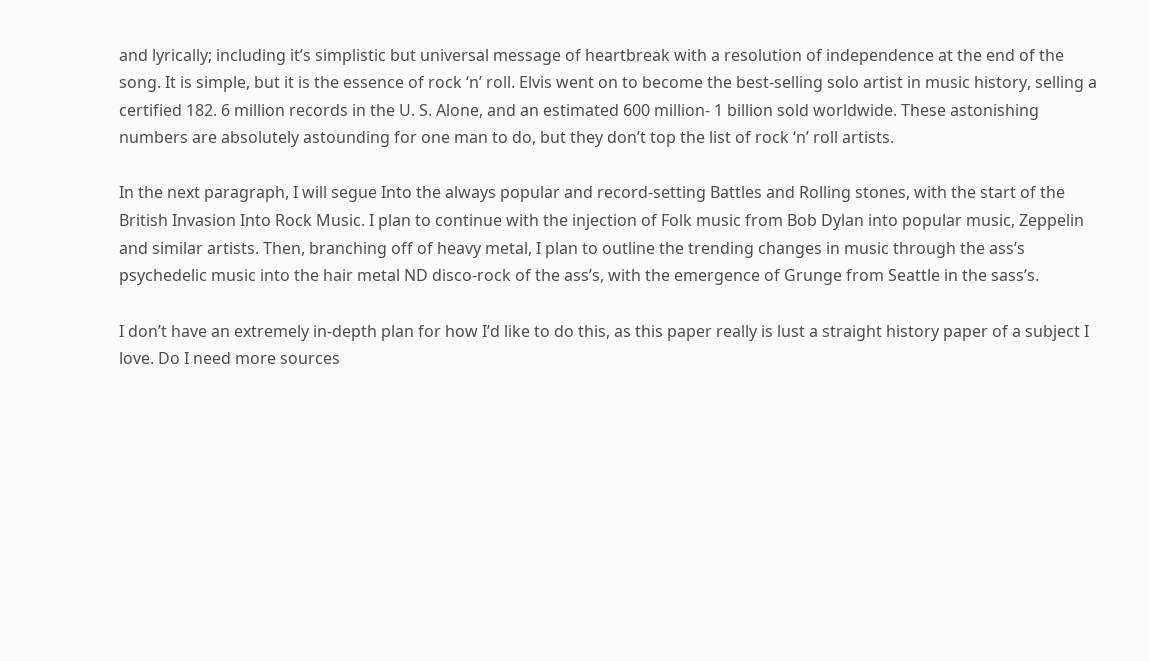and lyrically; including it’s simplistic but universal message of heartbreak with a resolution of independence at the end of the song. It is simple, but it is the essence of rock ‘n’ roll. Elvis went on to become the best-selling solo artist in music history, selling a certified 182. 6 million records in the U. S. Alone, and an estimated 600 million- 1 billion sold worldwide. These astonishing numbers are absolutely astounding for one man to do, but they don’t top the list of rock ‘n’ roll artists.

In the next paragraph, I will segue Into the always popular and record-setting Battles and Rolling stones, with the start of the British Invasion Into Rock Music. I plan to continue with the injection of Folk music from Bob Dylan into popular music, Zeppelin and similar artists. Then, branching off of heavy metal, I plan to outline the trending changes in music through the ass’s psychedelic music into the hair metal ND disco-rock of the ass’s, with the emergence of Grunge from Seattle in the sass’s.

I don’t have an extremely in-depth plan for how I’d like to do this, as this paper really is lust a straight history paper of a subject I love. Do I need more sources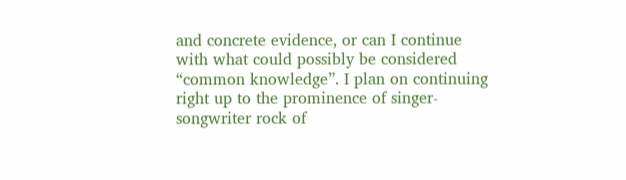and concrete evidence, or can I continue with what could possibly be considered “common knowledge”. I plan on continuing right up to the prominence of singer-songwriter rock of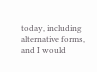today, including alternative forms, and I would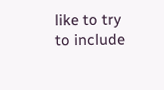like to try to include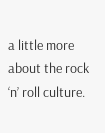a little more about the rock ‘n’ roll culture.